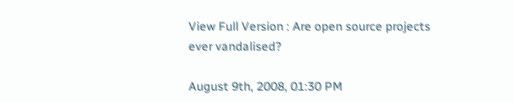View Full Version : Are open source projects ever vandalised?

August 9th, 2008, 01:30 PM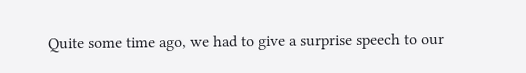Quite some time ago, we had to give a surprise speech to our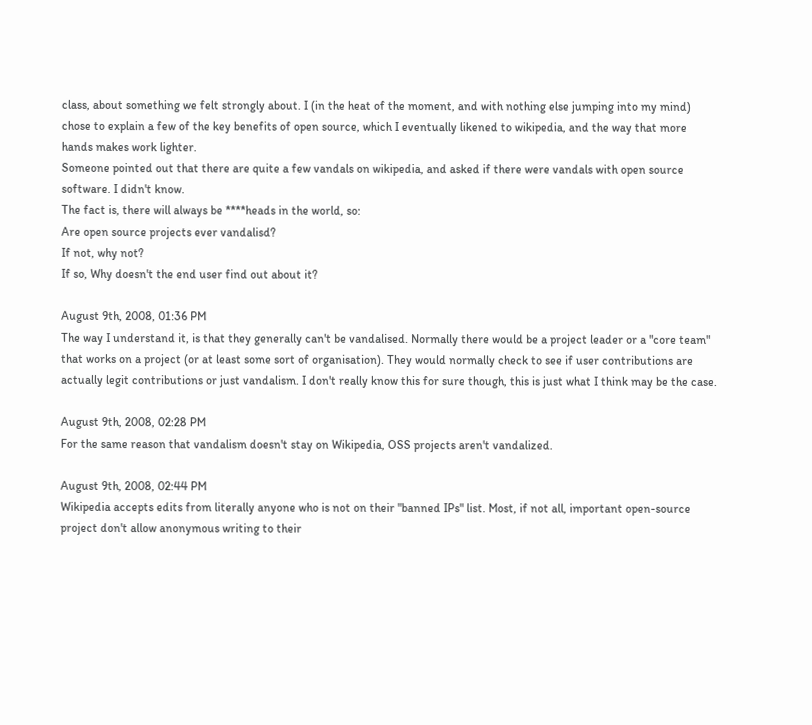class, about something we felt strongly about. I (in the heat of the moment, and with nothing else jumping into my mind) chose to explain a few of the key benefits of open source, which I eventually likened to wikipedia, and the way that more hands makes work lighter.
Someone pointed out that there are quite a few vandals on wikipedia, and asked if there were vandals with open source software. I didn't know.
The fact is, there will always be ****heads in the world, so:
Are open source projects ever vandalisd?
If not, why not?
If so, Why doesn't the end user find out about it?

August 9th, 2008, 01:36 PM
The way I understand it, is that they generally can't be vandalised. Normally there would be a project leader or a "core team" that works on a project (or at least some sort of organisation). They would normally check to see if user contributions are actually legit contributions or just vandalism. I don't really know this for sure though, this is just what I think may be the case.

August 9th, 2008, 02:28 PM
For the same reason that vandalism doesn't stay on Wikipedia, OSS projects aren't vandalized.

August 9th, 2008, 02:44 PM
Wikipedia accepts edits from literally anyone who is not on their "banned IPs" list. Most, if not all, important open-source project don't allow anonymous writing to their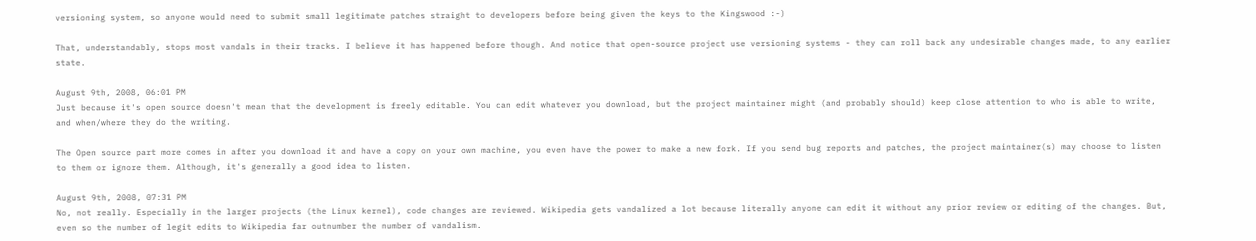versioning system, so anyone would need to submit small legitimate patches straight to developers before being given the keys to the Kingswood :-)

That, understandably, stops most vandals in their tracks. I believe it has happened before though. And notice that open-source project use versioning systems - they can roll back any undesirable changes made, to any earlier state.

August 9th, 2008, 06:01 PM
Just because it's open source doesn't mean that the development is freely editable. You can edit whatever you download, but the project maintainer might (and probably should) keep close attention to who is able to write, and when/where they do the writing.

The Open source part more comes in after you download it and have a copy on your own machine, you even have the power to make a new fork. If you send bug reports and patches, the project maintainer(s) may choose to listen to them or ignore them. Although, it's generally a good idea to listen.

August 9th, 2008, 07:31 PM
No, not really. Especially in the larger projects (the Linux kernel), code changes are reviewed. Wikipedia gets vandalized a lot because literally anyone can edit it without any prior review or editing of the changes. But, even so the number of legit edits to Wikipedia far outnumber the number of vandalism.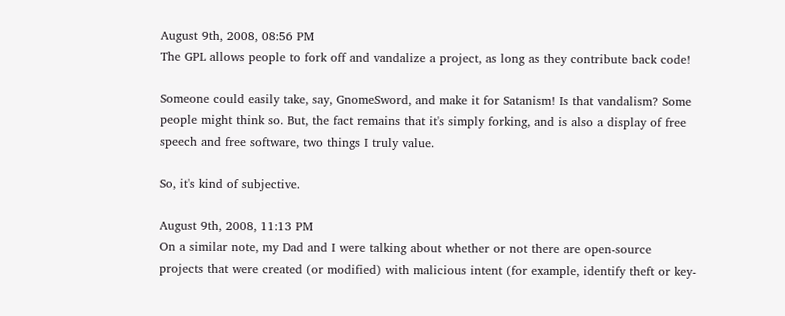August 9th, 2008, 08:56 PM
The GPL allows people to fork off and vandalize a project, as long as they contribute back code!

Someone could easily take, say, GnomeSword, and make it for Satanism! Is that vandalism? Some people might think so. But, the fact remains that it's simply forking, and is also a display of free speech and free software, two things I truly value.

So, it's kind of subjective.

August 9th, 2008, 11:13 PM
On a similar note, my Dad and I were talking about whether or not there are open-source projects that were created (or modified) with malicious intent (for example, identify theft or key-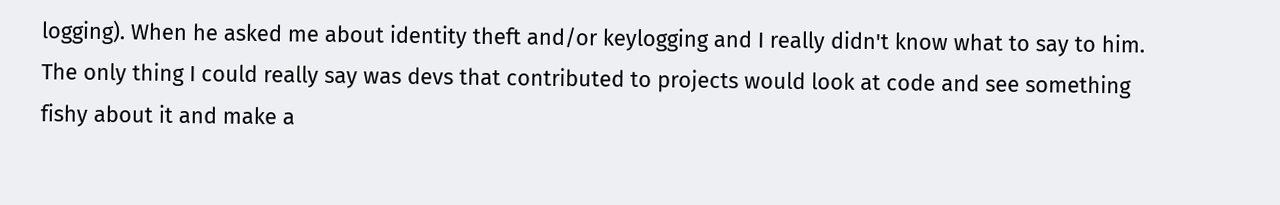logging). When he asked me about identity theft and/or keylogging and I really didn't know what to say to him. The only thing I could really say was devs that contributed to projects would look at code and see something fishy about it and make a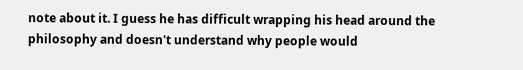note about it. I guess he has difficult wrapping his head around the philosophy and doesn't understand why people would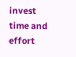invest time and effort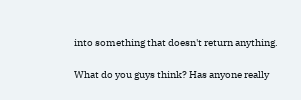into something that doesn't return anything.

What do you guys think? Has anyone really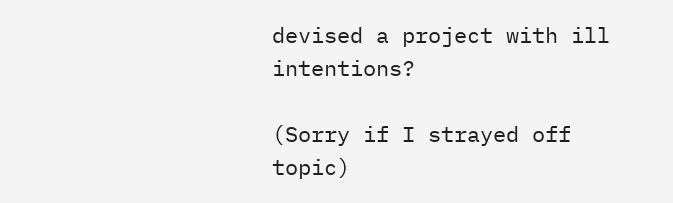devised a project with ill intentions?

(Sorry if I strayed off topic)